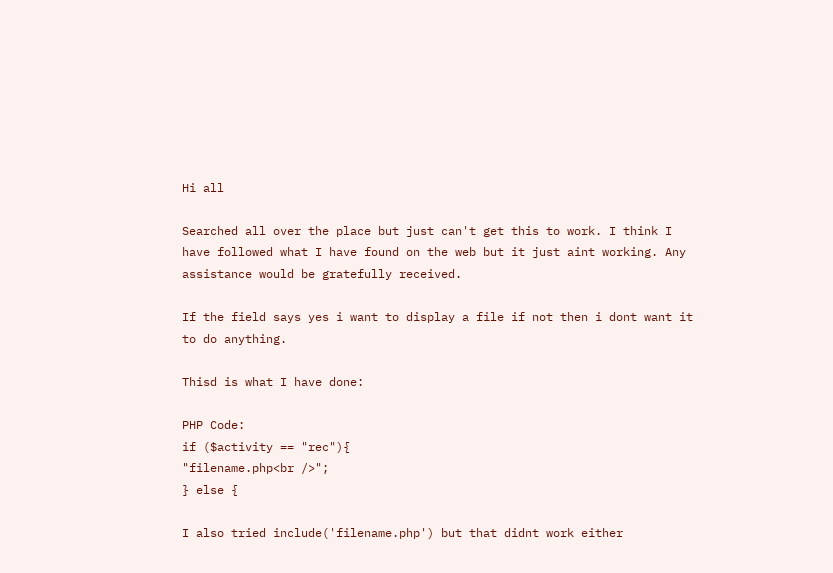Hi all

Searched all over the place but just can't get this to work. I think I have followed what I have found on the web but it just aint working. Any assistance would be gratefully received.

If the field says yes i want to display a file if not then i dont want it to do anything.

Thisd is what I have done:

PHP Code:
if ($activity == "rec"){
"filename.php<br />";
} else {

I also tried include('filename.php') but that didnt work either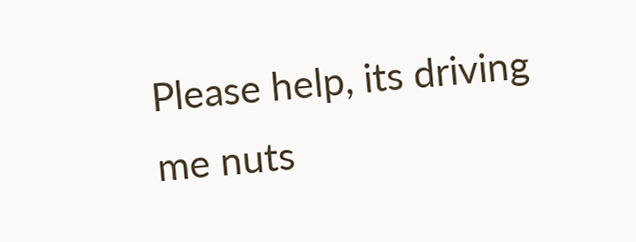Please help, its driving me nuts